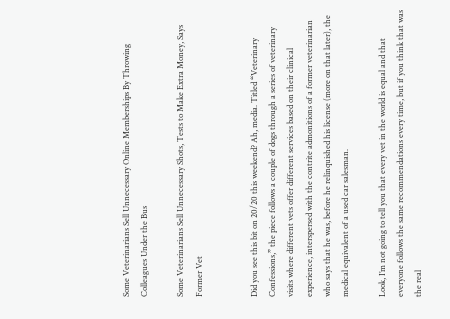Some Veterinarians Sell Unnecessary Online Memberships By Throwing Colleagues Under the Bus

Some Veterinarians Sell Unnecessary Shots, Tests to Make Extra Money, Says Former Vet


Did you see this bit on 20/20 this weekend? Ah, media. Titled “Veterinary Confessions,” the piece follows a couple of dogs through a series of veterinary visits where different vets offer different services based on their clinical experience, interspersed with the contrite admonitions of a former veterinarian who says that he was, before he relinquished his license (more on that later), the medical equivalent of a used car salesman.

Look, I’m not going to tell you that every vet in the world is equal and that everyone follows the same recommendations every time, but if you think that was the real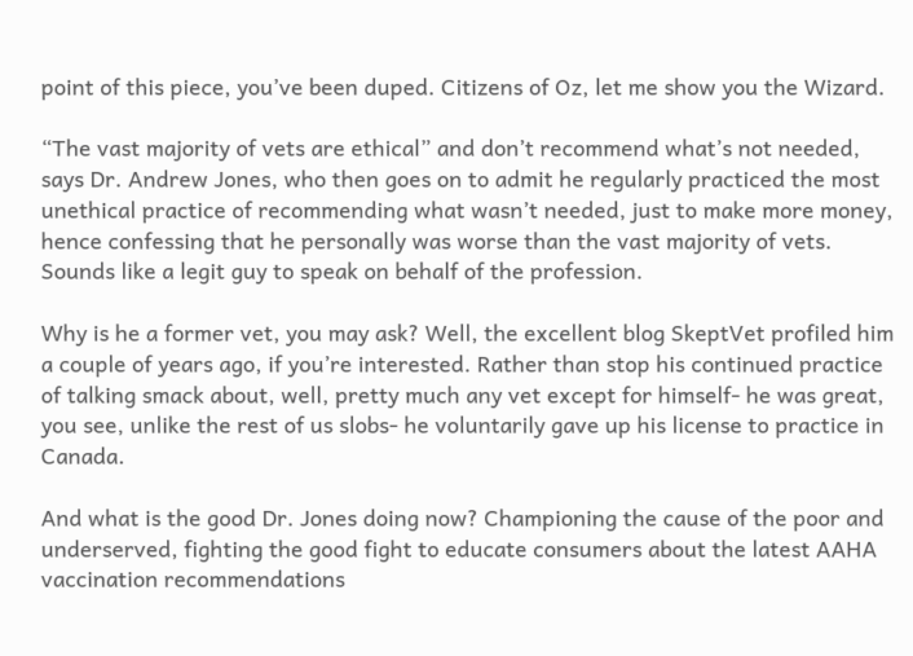point of this piece, you’ve been duped. Citizens of Oz, let me show you the Wizard.

“The vast majority of vets are ethical” and don’t recommend what’s not needed, says Dr. Andrew Jones, who then goes on to admit he regularly practiced the most unethical practice of recommending what wasn’t needed, just to make more money, hence confessing that he personally was worse than the vast majority of vets. Sounds like a legit guy to speak on behalf of the profession.

Why is he a former vet, you may ask? Well, the excellent blog SkeptVet profiled him a couple of years ago, if you’re interested. Rather than stop his continued practice of talking smack about, well, pretty much any vet except for himself- he was great, you see, unlike the rest of us slobs- he voluntarily gave up his license to practice in Canada.

And what is the good Dr. Jones doing now? Championing the cause of the poor and underserved, fighting the good fight to educate consumers about the latest AAHA vaccination recommendations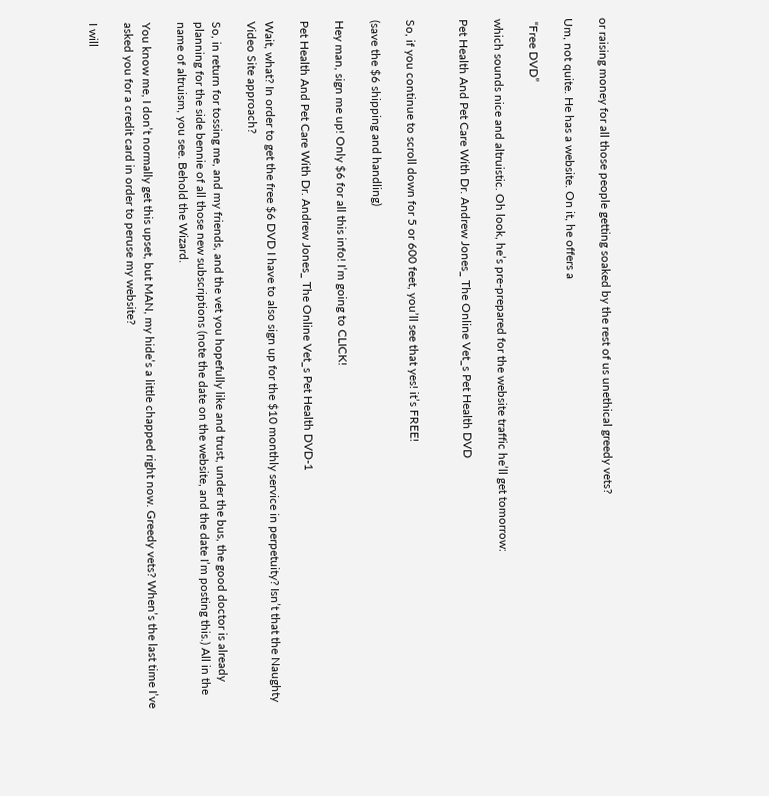or raising money for all those people getting soaked by the rest of us unethical greedy vets?

Um, not quite. He has a website. On it, he offers a

 “Free DVD”

which sounds nice and altruistic. Oh look, he’s pre-prepared for the website traffic he’ll get tomorrow:

Pet Health And Pet Care With Dr. Andrew Jones_ The Online Vet_s Pet Health DVD


So, if you continue to scroll down for 5 or 600 feet, you’ll see that yes! it’s FREE!

(save the $6 shipping and handling)

Hey man, sign me up! Only $6 for all this info! I’m going to CLICK!

Pet Health And Pet Care With Dr. Andrew Jones_ The Online Vet_s Pet Health DVD-1

Wait, what? In order to get the free $6 DVD I have to also sign up for the $10 monthly service in perpetuity? Isn’t that the Naughty Video Site approach?

So, in return for tossing me, and my friends, and the vet you hopefully like and trust, under the bus, the good doctor is already planning for the side bennie of all those new subscriptions (note the date on the website, and the date I’m posting this.) All in the name of altruism, you see. Behold the Wizard.

You know me, I don’t normally get this upset, but MAN, my hide’s a little chapped right now. Greedy vets? When’s the last time I’ve asked you for a credit card in order to peruse my website?

I will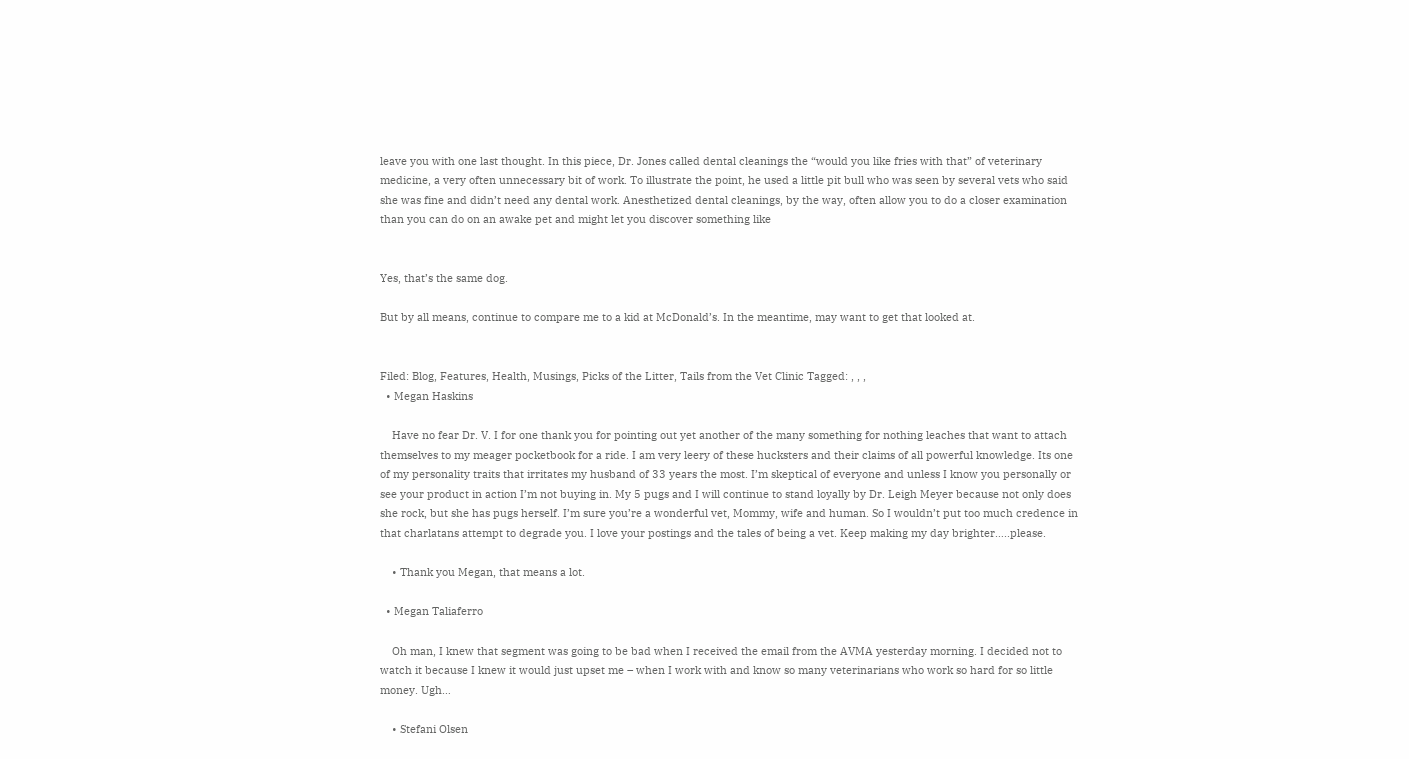leave you with one last thought. In this piece, Dr. Jones called dental cleanings the “would you like fries with that” of veterinary medicine, a very often unnecessary bit of work. To illustrate the point, he used a little pit bull who was seen by several vets who said she was fine and didn’t need any dental work. Anesthetized dental cleanings, by the way, often allow you to do a closer examination than you can do on an awake pet and might let you discover something like


Yes, that’s the same dog.

But by all means, continue to compare me to a kid at McDonald’s. In the meantime, may want to get that looked at.


Filed: Blog, Features, Health, Musings, Picks of the Litter, Tails from the Vet Clinic Tagged: , , ,
  • Megan Haskins

    Have no fear Dr. V. I for one thank you for pointing out yet another of the many something for nothing leaches that want to attach themselves to my meager pocketbook for a ride. I am very leery of these hucksters and their claims of all powerful knowledge. Its one of my personality traits that irritates my husband of 33 years the most. I’m skeptical of everyone and unless I know you personally or see your product in action I’m not buying in. My 5 pugs and I will continue to stand loyally by Dr. Leigh Meyer because not only does she rock, but she has pugs herself. I’m sure you’re a wonderful vet, Mommy, wife and human. So I wouldn’t put too much credence in that charlatans attempt to degrade you. I love your postings and the tales of being a vet. Keep making my day brighter…..please.

    • Thank you Megan, that means a lot.

  • Megan Taliaferro

    Oh man, I knew that segment was going to be bad when I received the email from the AVMA yesterday morning. I decided not to watch it because I knew it would just upset me – when I work with and know so many veterinarians who work so hard for so little money. Ugh…

    • Stefani Olsen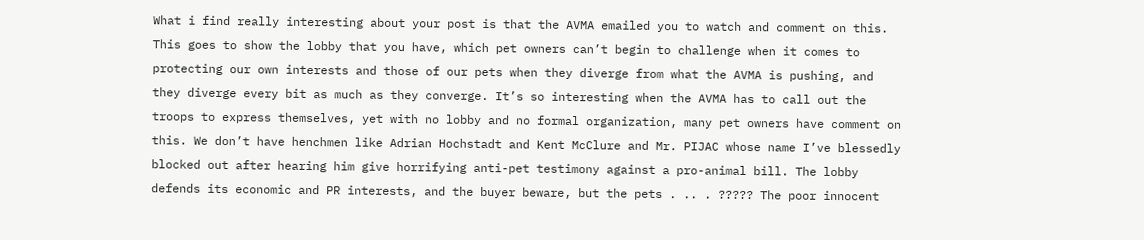What i find really interesting about your post is that the AVMA emailed you to watch and comment on this. This goes to show the lobby that you have, which pet owners can’t begin to challenge when it comes to protecting our own interests and those of our pets when they diverge from what the AVMA is pushing, and they diverge every bit as much as they converge. It’s so interesting when the AVMA has to call out the troops to express themselves, yet with no lobby and no formal organization, many pet owners have comment on this. We don’t have henchmen like Adrian Hochstadt and Kent McClure and Mr. PIJAC whose name I’ve blessedly blocked out after hearing him give horrifying anti-pet testimony against a pro-animal bill. The lobby defends its economic and PR interests, and the buyer beware, but the pets . .. . ????? The poor innocent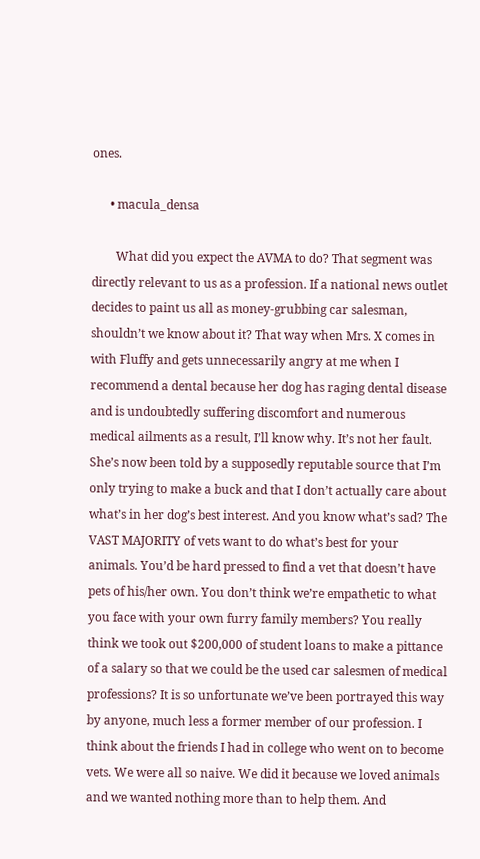ones.

      • macula_densa

        What did you expect the AVMA to do? That segment was directly relevant to us as a profession. If a national news outlet decides to paint us all as money-grubbing car salesman, shouldn’t we know about it? That way when Mrs. X comes in with Fluffy and gets unnecessarily angry at me when I recommend a dental because her dog has raging dental disease and is undoubtedly suffering discomfort and numerous medical ailments as a result, I’ll know why. It’s not her fault. She’s now been told by a supposedly reputable source that I’m only trying to make a buck and that I don’t actually care about what’s in her dog’s best interest. And you know what’s sad? The VAST MAJORITY of vets want to do what’s best for your animals. You’d be hard pressed to find a vet that doesn’t have pets of his/her own. You don’t think we’re empathetic to what you face with your own furry family members? You really think we took out $200,000 of student loans to make a pittance of a salary so that we could be the used car salesmen of medical professions? It is so unfortunate we’ve been portrayed this way by anyone, much less a former member of our profession. I think about the friends I had in college who went on to become vets. We were all so naive. We did it because we loved animals and we wanted nothing more than to help them. And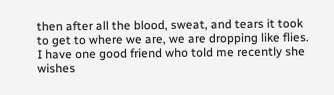then after all the blood, sweat, and tears it took to get to where we are, we are dropping like flies. I have one good friend who told me recently she wishes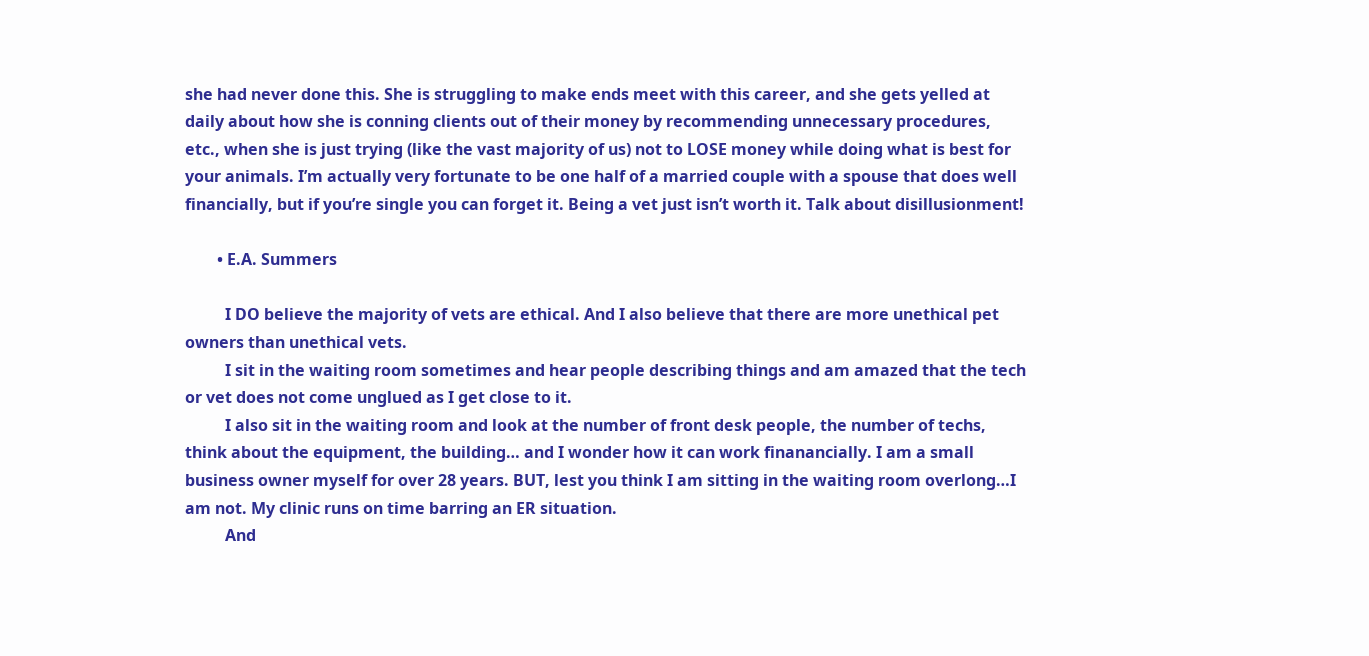she had never done this. She is struggling to make ends meet with this career, and she gets yelled at daily about how she is conning clients out of their money by recommending unnecessary procedures, etc., when she is just trying (like the vast majority of us) not to LOSE money while doing what is best for your animals. I’m actually very fortunate to be one half of a married couple with a spouse that does well financially, but if you’re single you can forget it. Being a vet just isn’t worth it. Talk about disillusionment!

        • E.A. Summers

          I DO believe the majority of vets are ethical. And I also believe that there are more unethical pet owners than unethical vets.
          I sit in the waiting room sometimes and hear people describing things and am amazed that the tech or vet does not come unglued as I get close to it.
          I also sit in the waiting room and look at the number of front desk people, the number of techs, think about the equipment, the building… and I wonder how it can work finanancially. I am a small business owner myself for over 28 years. BUT, lest you think I am sitting in the waiting room overlong…I am not. My clinic runs on time barring an ER situation.
          And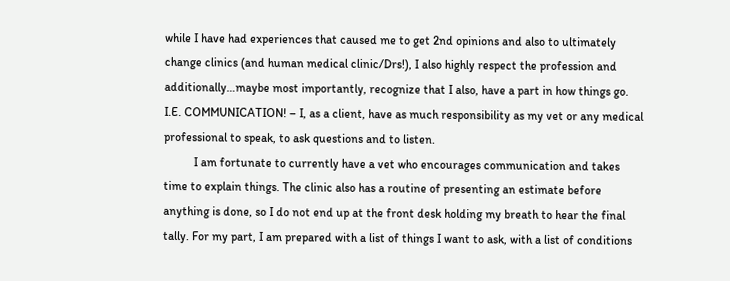while I have had experiences that caused me to get 2nd opinions and also to ultimately change clinics (and human medical clinic/Drs!), I also highly respect the profession and additionally…maybe most importantly, recognize that I also, have a part in how things go. I.E. COMMUNICATION! – I, as a client, have as much responsibility as my vet or any medical professional to speak, to ask questions and to listen.
          I am fortunate to currently have a vet who encourages communication and takes time to explain things. The clinic also has a routine of presenting an estimate before anything is done, so I do not end up at the front desk holding my breath to hear the final tally. For my part, I am prepared with a list of things I want to ask, with a list of conditions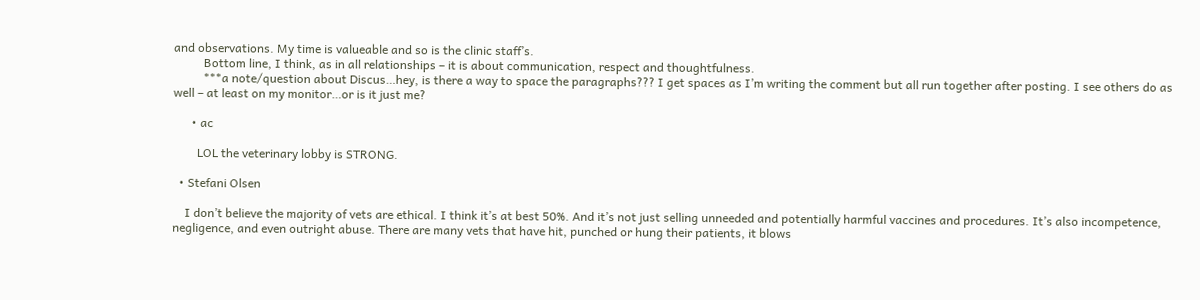and observations. My time is valueable and so is the clinic staff’s.
          Bottom line, I think, as in all relationships – it is about communication, respect and thoughtfulness.
          ***a note/question about Discus…hey, is there a way to space the paragraphs??? I get spaces as I’m writing the comment but all run together after posting. I see others do as well – at least on my monitor…or is it just me?

      • ac

        LOL the veterinary lobby is STRONG.

  • Stefani Olsen

    I don’t believe the majority of vets are ethical. I think it’s at best 50%. And it’s not just selling unneeded and potentially harmful vaccines and procedures. It’s also incompetence, negligence, and even outright abuse. There are many vets that have hit, punched or hung their patients, it blows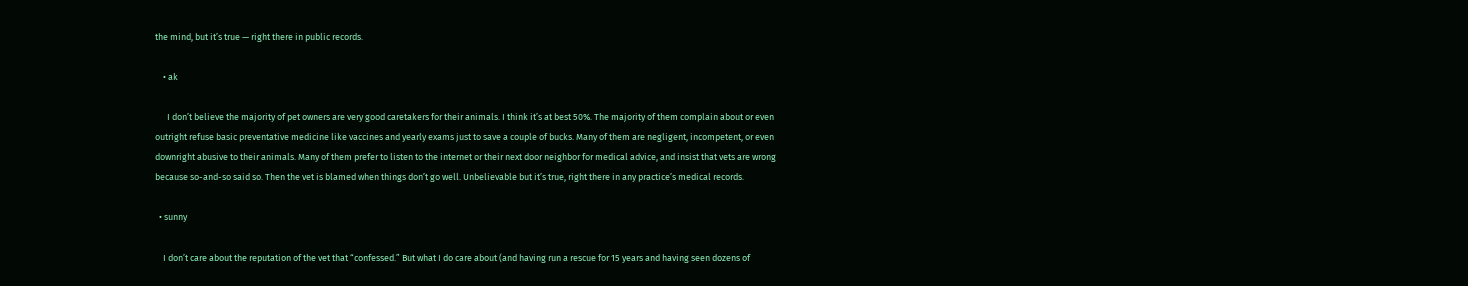the mind, but it’s true — right there in public records.

    • ak

      I don’t believe the majority of pet owners are very good caretakers for their animals. I think it’s at best 50%. The majority of them complain about or even outright refuse basic preventative medicine like vaccines and yearly exams just to save a couple of bucks. Many of them are negligent, incompetent, or even downright abusive to their animals. Many of them prefer to listen to the internet or their next door neighbor for medical advice, and insist that vets are wrong because so-and-so said so. Then the vet is blamed when things don’t go well. Unbelievable but it’s true, right there in any practice’s medical records.

  • sunny

    I don’t care about the reputation of the vet that “confessed.” But what I do care about (and having run a rescue for 15 years and having seen dozens of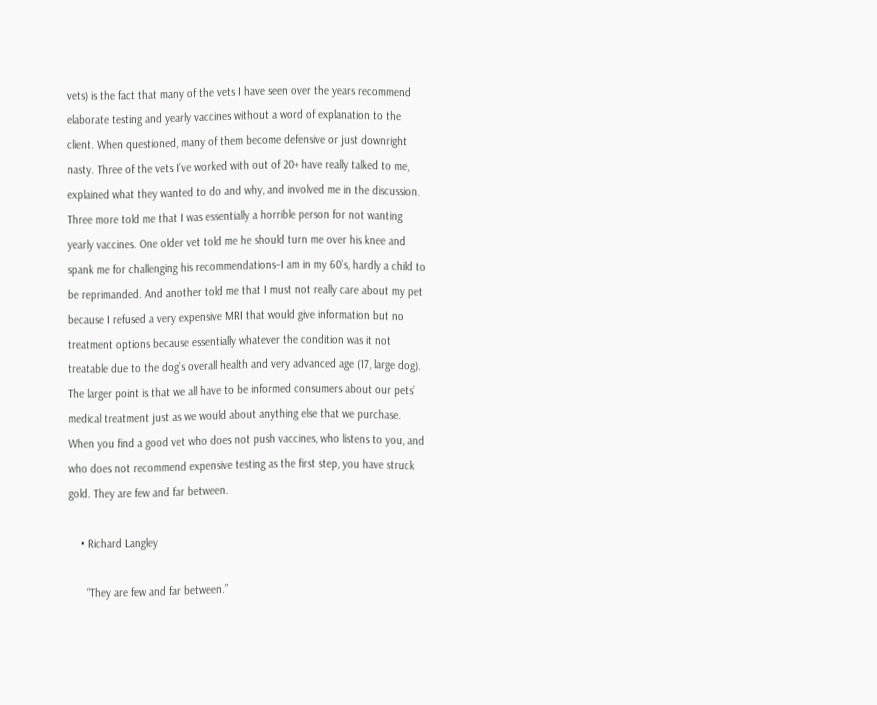vets) is the fact that many of the vets I have seen over the years recommend elaborate testing and yearly vaccines without a word of explanation to the client. When questioned, many of them become defensive or just downright nasty. Three of the vets I’ve worked with out of 20+ have really talked to me, explained what they wanted to do and why, and involved me in the discussion. Three more told me that I was essentially a horrible person for not wanting yearly vaccines. One older vet told me he should turn me over his knee and spank me for challenging his recommendations–I am in my 60’s, hardly a child to be reprimanded. And another told me that I must not really care about my pet because I refused a very expensive MRI that would give information but no treatment options because essentially whatever the condition was it not treatable due to the dog’s overall health and very advanced age (17, large dog). The larger point is that we all have to be informed consumers about our pets’ medical treatment just as we would about anything else that we purchase. When you find a good vet who does not push vaccines, who listens to you, and who does not recommend expensive testing as the first step, you have struck gold. They are few and far between.

    • Richard Langley

      “They are few and far between.”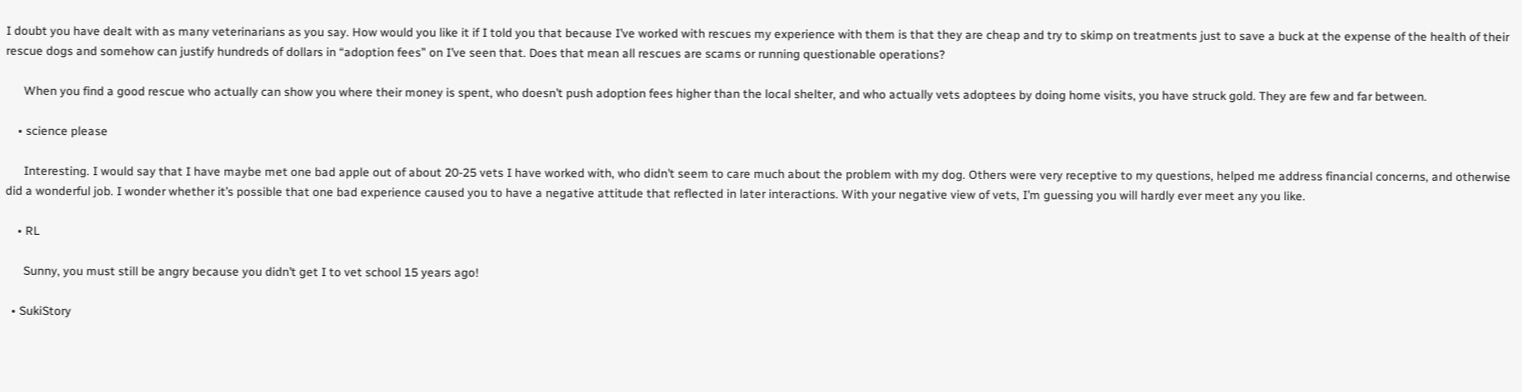I doubt you have dealt with as many veterinarians as you say. How would you like it if I told you that because I’ve worked with rescues my experience with them is that they are cheap and try to skimp on treatments just to save a buck at the expense of the health of their rescue dogs and somehow can justify hundreds of dollars in “adoption fees” on I’ve seen that. Does that mean all rescues are scams or running questionable operations?

      When you find a good rescue who actually can show you where their money is spent, who doesn’t push adoption fees higher than the local shelter, and who actually vets adoptees by doing home visits, you have struck gold. They are few and far between.

    • science please

      Interesting. I would say that I have maybe met one bad apple out of about 20-25 vets I have worked with, who didn’t seem to care much about the problem with my dog. Others were very receptive to my questions, helped me address financial concerns, and otherwise did a wonderful job. I wonder whether it’s possible that one bad experience caused you to have a negative attitude that reflected in later interactions. With your negative view of vets, I’m guessing you will hardly ever meet any you like.

    • RL

      Sunny, you must still be angry because you didn’t get I to vet school 15 years ago!

  • SukiStory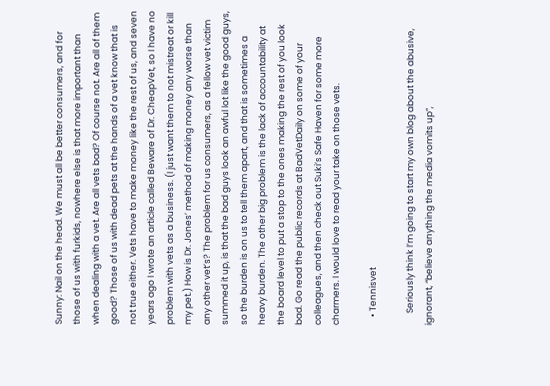Sunny: Nail on the head. We must all be better consumers, and for those of us with furkids, nowhere else is that more important than when dealing with a vet. Are all vets bad? Of course not. Are all of them good? Those of us with dead pets at the hands of a vet know that is not true either. Vets have to make money like the rest of us, and seven years ago I wrote an article called Beware of Dr. CheapVet, so I have no problem with vets as a business. (I just want them to not mistreat or kill my pet.) How is Dr. Jones’ method of making money any worse than any other vet’s? The problem for us consumers, as a fellow vet victim summed it up, is that the bad guys look an awful lot like the good guys, so the burden is on us to tell them apart, and that is sometimes a heavy burden. The other big problem is the lack of accountability at the board level to put a stop to the ones making the rest of you look bad. Go read the public records at BadVetDaily on some of your colleagues, and then check out Suki’s Safe Haven for some more charmers. I would love to read your take on those vets.

    • Tennisvet

      Seriously think I’m going to start my own blog about the abusive, ignorant, “believe anything the media vomits up”,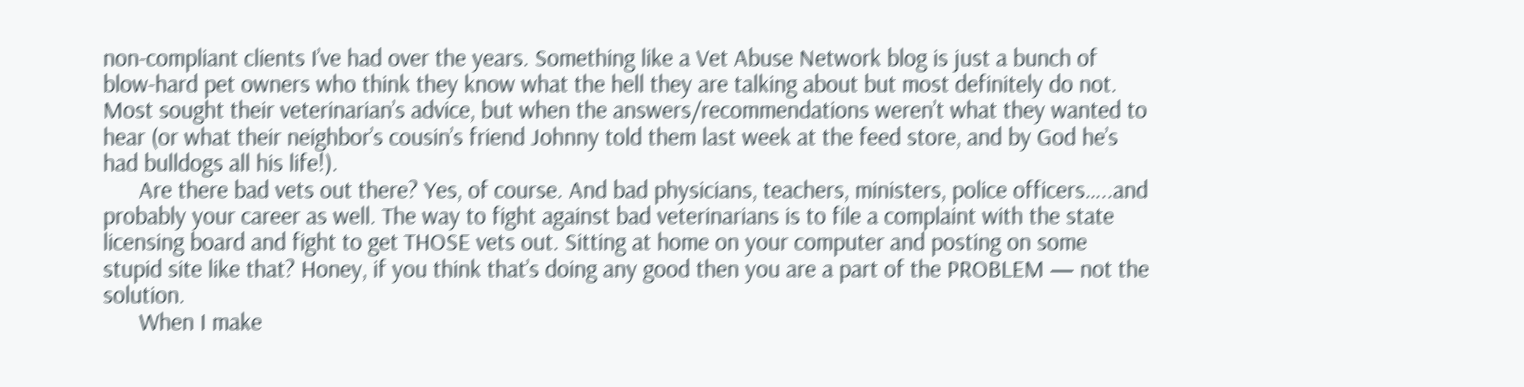non-compliant clients I’ve had over the years. Something like a Vet Abuse Network blog is just a bunch of blow-hard pet owners who think they know what the hell they are talking about but most definitely do not. Most sought their veterinarian’s advice, but when the answers/recommendations weren’t what they wanted to hear (or what their neighbor’s cousin’s friend Johnny told them last week at the feed store, and by God he’s had bulldogs all his life!).
      Are there bad vets out there? Yes, of course. And bad physicians, teachers, ministers, police officers…..and probably your career as well. The way to fight against bad veterinarians is to file a complaint with the state licensing board and fight to get THOSE vets out. Sitting at home on your computer and posting on some stupid site like that? Honey, if you think that’s doing any good then you are a part of the PROBLEM — not the solution.
      When I make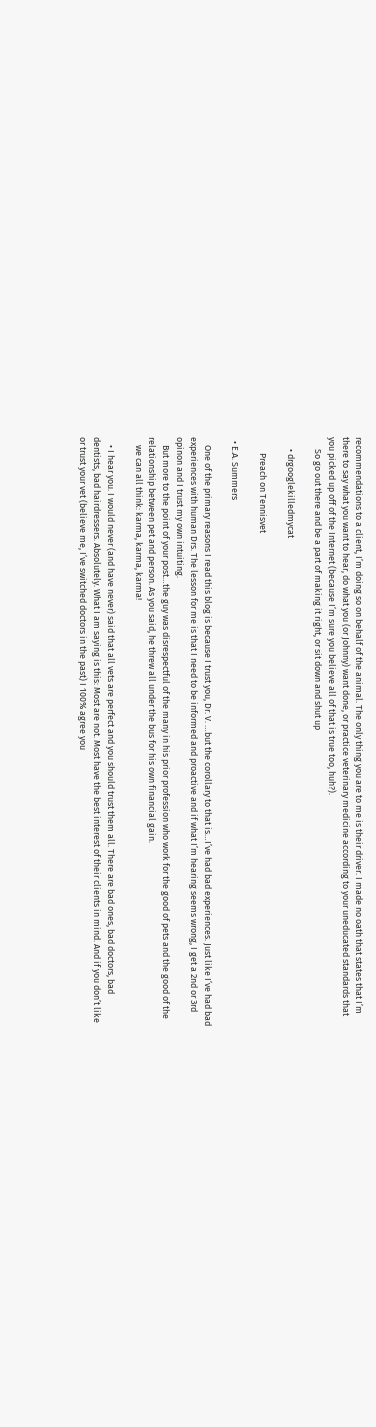recommendations to a client, I’m doing so on behalf of the animal. The only thing you are to me is their driver. I made no oath that states that I’m there to say what you want to hear, do what you (or Johnny) want done, or practice veterinary medicine according to your uneducated standards that you picked up off of the Internet (because I’m sure you believe all of that is true too, huh?).
      So go out there and be a part of making it right, or sit down and shut up

      • drgooglekilledmycat

        Preach on Tennisvet

  • E.A. Summers

    One of the primary reasons I read this blog is because I trust you, Dr. V. …but the corollary to that is…I’ve had bad experiences. Just like I’ve had bad experiences with human Drs. The lesson for me is that I need to be informed and proactive and if what I’m hearing seems wrong, I get a 2nd or 3rd opinon and I trust my own intuiting.
    But more to the point of your post…the guy was disrespectful of the many in his prior profession who work for the good of pets and the good of the relationship between pet and person. As you said, he threw all under the bus for his own financial gain.
    we can all think: karma, karma, karma!

    • I hear you. I would never (and have never) said that all vets are perfect and you should trust them all. There are bad ones, bad doctors, bad dentists, bad hairdressers. Absolutely. What I am saying is this: Most are not. Most have the best interest of their clients in mind. And if you don’t like or trust your vet (believe me, I’ve switched doctors in the past) I 100% agree you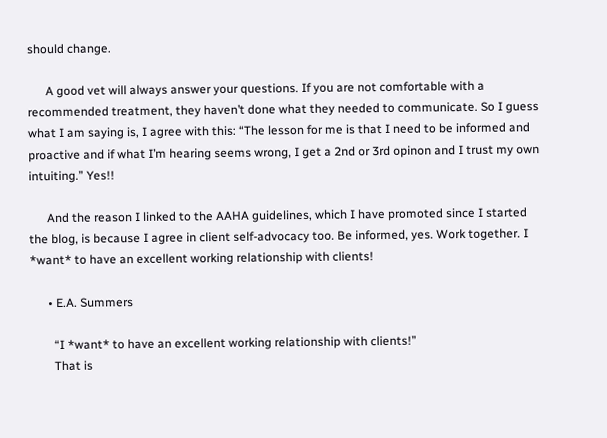should change.

      A good vet will always answer your questions. If you are not comfortable with a recommended treatment, they haven’t done what they needed to communicate. So I guess what I am saying is, I agree with this: “The lesson for me is that I need to be informed and proactive and if what I’m hearing seems wrong, I get a 2nd or 3rd opinon and I trust my own intuiting.” Yes!!

      And the reason I linked to the AAHA guidelines, which I have promoted since I started the blog, is because I agree in client self-advocacy too. Be informed, yes. Work together. I *want* to have an excellent working relationship with clients!

      • E.A. Summers

        “I *want* to have an excellent working relationship with clients!”
        That is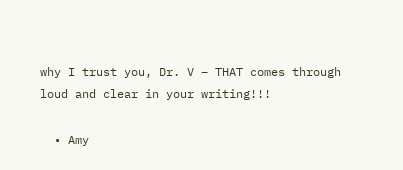why I trust you, Dr. V – THAT comes through loud and clear in your writing!!!

  • Amy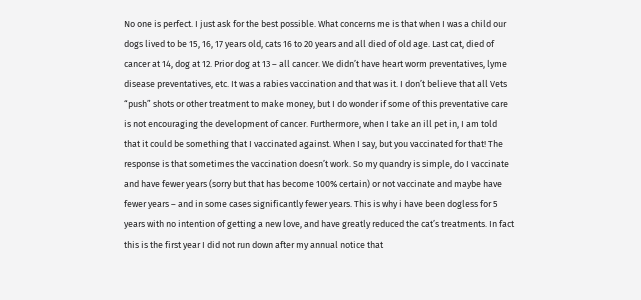No one is perfect. I just ask for the best possible. What concerns me is that when I was a child our dogs lived to be 15, 16, 17 years old, cats 16 to 20 years and all died of old age. Last cat, died of cancer at 14, dog at 12. Prior dog at 13 – all cancer. We didn’t have heart worm preventatives, lyme disease preventatives, etc. It was a rabies vaccination and that was it. I don’t believe that all Vets “push” shots or other treatment to make money, but I do wonder if some of this preventative care is not encouraging the development of cancer. Furthermore, when I take an ill pet in, I am told that it could be something that I vaccinated against. When I say, but you vaccinated for that! The response is that sometimes the vaccination doesn’t work. So my quandry is simple, do I vaccinate and have fewer years (sorry but that has become 100% certain) or not vaccinate and maybe have fewer years – and in some cases significantly fewer years. This is why i have been dogless for 5 years with no intention of getting a new love, and have greatly reduced the cat’s treatments. In fact this is the first year I did not run down after my annual notice that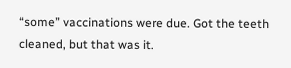“some” vaccinations were due. Got the teeth cleaned, but that was it.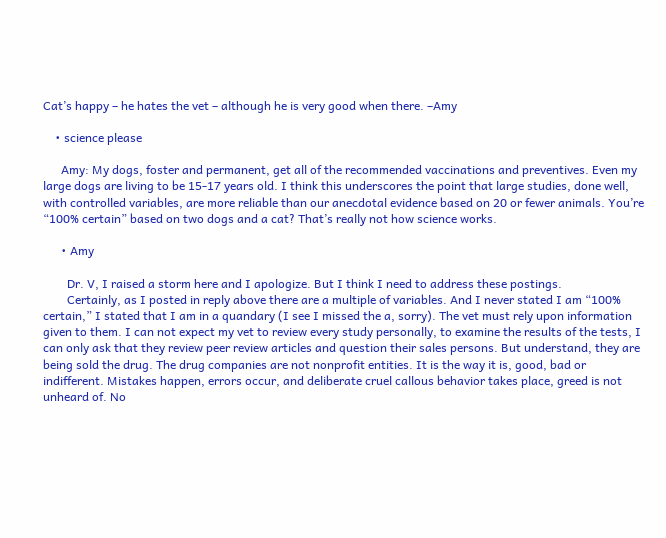Cat’s happy – he hates the vet – although he is very good when there. –Amy

    • science please

      Amy: My dogs, foster and permanent, get all of the recommended vaccinations and preventives. Even my large dogs are living to be 15-17 years old. I think this underscores the point that large studies, done well, with controlled variables, are more reliable than our anecdotal evidence based on 20 or fewer animals. You’re “100% certain” based on two dogs and a cat? That’s really not how science works.

      • Amy

        Dr. V, I raised a storm here and I apologize. But I think I need to address these postings.
        Certainly, as I posted in reply above there are a multiple of variables. And I never stated I am “100% certain,” I stated that I am in a quandary (I see I missed the a, sorry). The vet must rely upon information given to them. I can not expect my vet to review every study personally, to examine the results of the tests, I can only ask that they review peer review articles and question their sales persons. But understand, they are being sold the drug. The drug companies are not nonprofit entities. It is the way it is, good, bad or indifferent. Mistakes happen, errors occur, and deliberate cruel callous behavior takes place, greed is not unheard of. No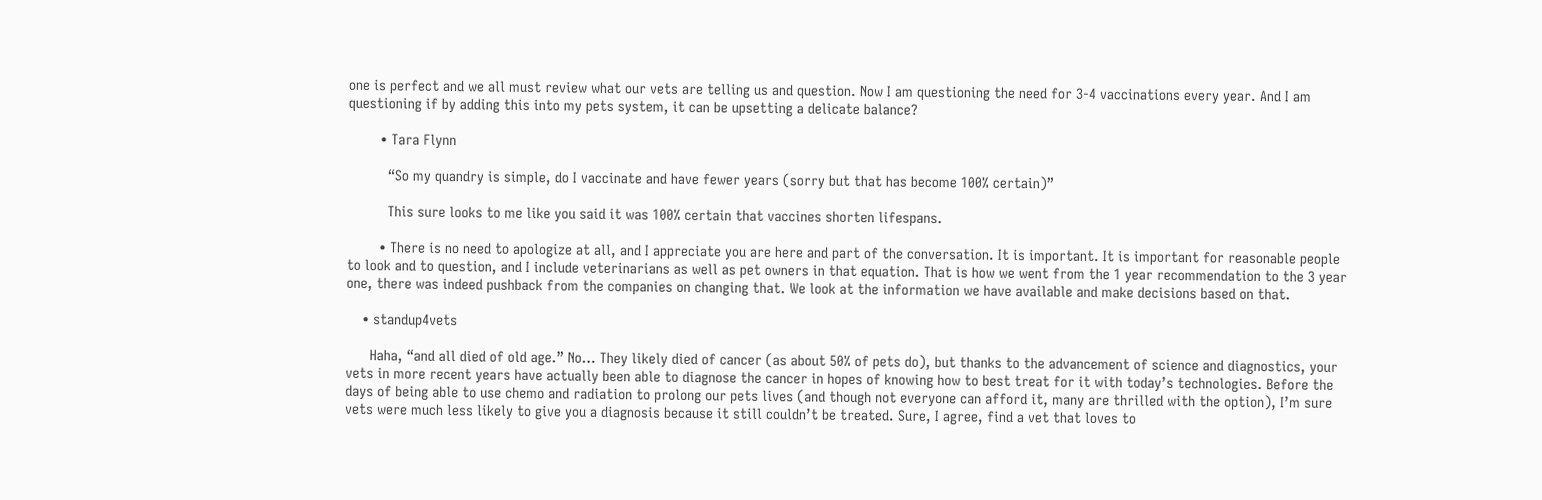one is perfect and we all must review what our vets are telling us and question. Now I am questioning the need for 3-4 vaccinations every year. And I am questioning if by adding this into my pets system, it can be upsetting a delicate balance?

        • Tara Flynn

          “So my quandry is simple, do I vaccinate and have fewer years (sorry but that has become 100% certain)”

          This sure looks to me like you said it was 100% certain that vaccines shorten lifespans.

        • There is no need to apologize at all, and I appreciate you are here and part of the conversation. It is important. It is important for reasonable people to look and to question, and I include veterinarians as well as pet owners in that equation. That is how we went from the 1 year recommendation to the 3 year one, there was indeed pushback from the companies on changing that. We look at the information we have available and make decisions based on that.

    • standup4vets

      Haha, “and all died of old age.” No… They likely died of cancer (as about 50% of pets do), but thanks to the advancement of science and diagnostics, your vets in more recent years have actually been able to diagnose the cancer in hopes of knowing how to best treat for it with today’s technologies. Before the days of being able to use chemo and radiation to prolong our pets lives (and though not everyone can afford it, many are thrilled with the option), I’m sure vets were much less likely to give you a diagnosis because it still couldn’t be treated. Sure, I agree, find a vet that loves to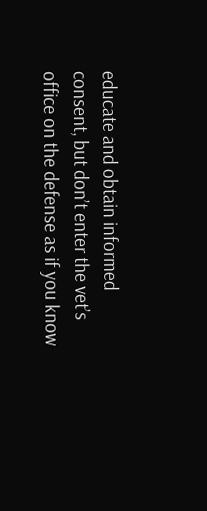educate and obtain informed consent, but don’t enter the vet’s office on the defense as if you know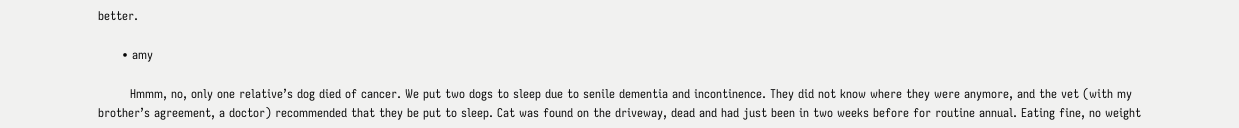better.

      • amy

        Hmmm, no, only one relative’s dog died of cancer. We put two dogs to sleep due to senile dementia and incontinence. They did not know where they were anymore, and the vet (with my brother’s agreement, a doctor) recommended that they be put to sleep. Cat was found on the driveway, dead and had just been in two weeks before for routine annual. Eating fine, no weight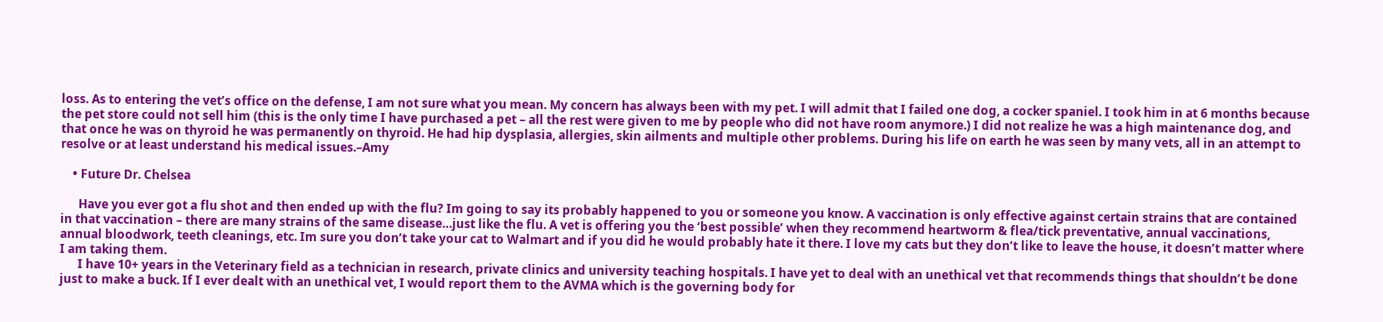loss. As to entering the vet’s office on the defense, I am not sure what you mean. My concern has always been with my pet. I will admit that I failed one dog, a cocker spaniel. I took him in at 6 months because the pet store could not sell him (this is the only time I have purchased a pet – all the rest were given to me by people who did not have room anymore.) I did not realize he was a high maintenance dog, and that once he was on thyroid he was permanently on thyroid. He had hip dysplasia, allergies, skin ailments and multiple other problems. During his life on earth he was seen by many vets, all in an attempt to resolve or at least understand his medical issues.–Amy

    • Future Dr. Chelsea

      Have you ever got a flu shot and then ended up with the flu? Im going to say its probably happened to you or someone you know. A vaccination is only effective against certain strains that are contained in that vaccination – there are many strains of the same disease…just like the flu. A vet is offering you the ‘best possible’ when they recommend heartworm & flea/tick preventative, annual vaccinations, annual bloodwork, teeth cleanings, etc. Im sure you don’t take your cat to Walmart and if you did he would probably hate it there. I love my cats but they don’t like to leave the house, it doesn’t matter where I am taking them.
      I have 10+ years in the Veterinary field as a technician in research, private clinics and university teaching hospitals. I have yet to deal with an unethical vet that recommends things that shouldn’t be done just to make a buck. If I ever dealt with an unethical vet, I would report them to the AVMA which is the governing body for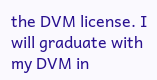the DVM license. I will graduate with my DVM in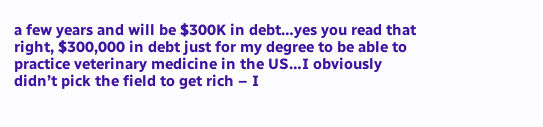a few years and will be $300K in debt…yes you read that right, $300,000 in debt just for my degree to be able to practice veterinary medicine in the US…I obviously didn’t pick the field to get rich – I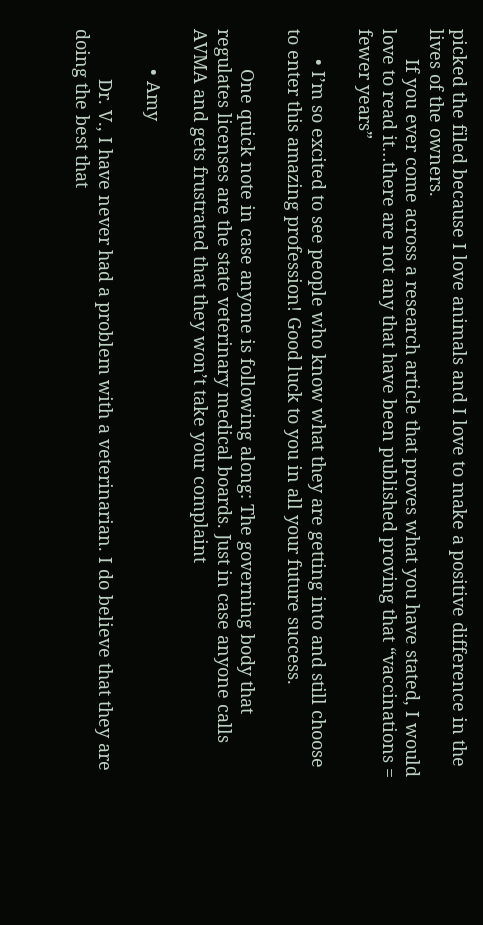picked the filed because I love animals and I love to make a positive difference in the lives of the owners.
      If you ever come across a research article that proves what you have stated, I would love to read it…there are not any that have been published proving that “vaccinations = fewer years”

      • I’m so excited to see people who know what they are getting into and still choose to enter this amazing profession! Good luck to you in all your future success.

        One quick note in case anyone is following along: The governing body that regulates licenses are the state veterinary medical boards. Just in case anyone calls AVMA and gets frustrated that they won’t take your complaint

        • Amy

          Dr. V., I have never had a problem with a veterinarian. I do believe that they are doing the best that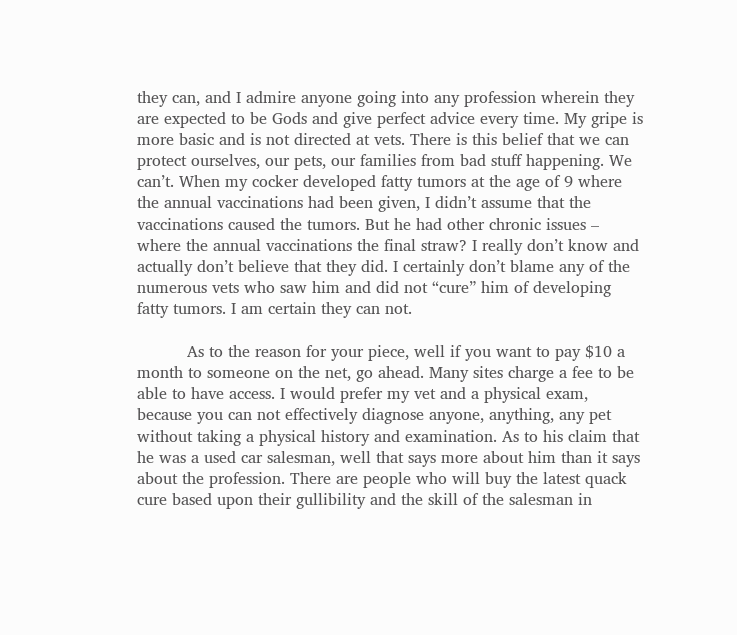they can, and I admire anyone going into any profession wherein they are expected to be Gods and give perfect advice every time. My gripe is more basic and is not directed at vets. There is this belief that we can protect ourselves, our pets, our families from bad stuff happening. We can’t. When my cocker developed fatty tumors at the age of 9 where the annual vaccinations had been given, I didn’t assume that the vaccinations caused the tumors. But he had other chronic issues – where the annual vaccinations the final straw? I really don’t know and actually don’t believe that they did. I certainly don’t blame any of the numerous vets who saw him and did not “cure” him of developing fatty tumors. I am certain they can not.

          As to the reason for your piece, well if you want to pay $10 a month to someone on the net, go ahead. Many sites charge a fee to be able to have access. I would prefer my vet and a physical exam, because you can not effectively diagnose anyone, anything, any pet without taking a physical history and examination. As to his claim that he was a used car salesman, well that says more about him than it says about the profession. There are people who will buy the latest quack cure based upon their gullibility and the skill of the salesman in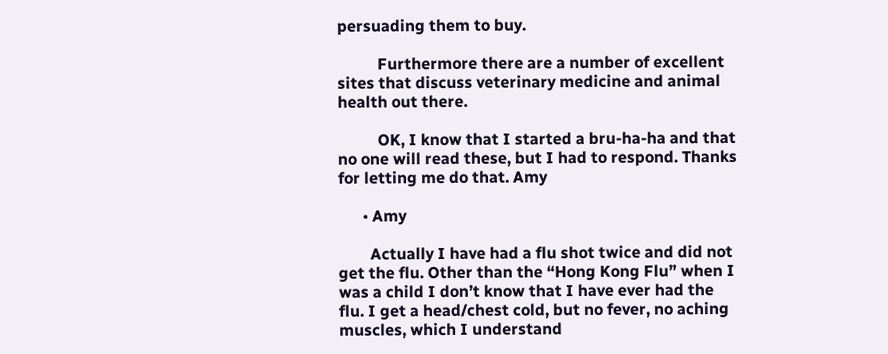persuading them to buy.

          Furthermore there are a number of excellent sites that discuss veterinary medicine and animal health out there.

          OK, I know that I started a bru-ha-ha and that no one will read these, but I had to respond. Thanks for letting me do that. Amy

      • Amy

        Actually I have had a flu shot twice and did not get the flu. Other than the “Hong Kong Flu” when I was a child I don’t know that I have ever had the flu. I get a head/chest cold, but no fever, no aching muscles, which I understand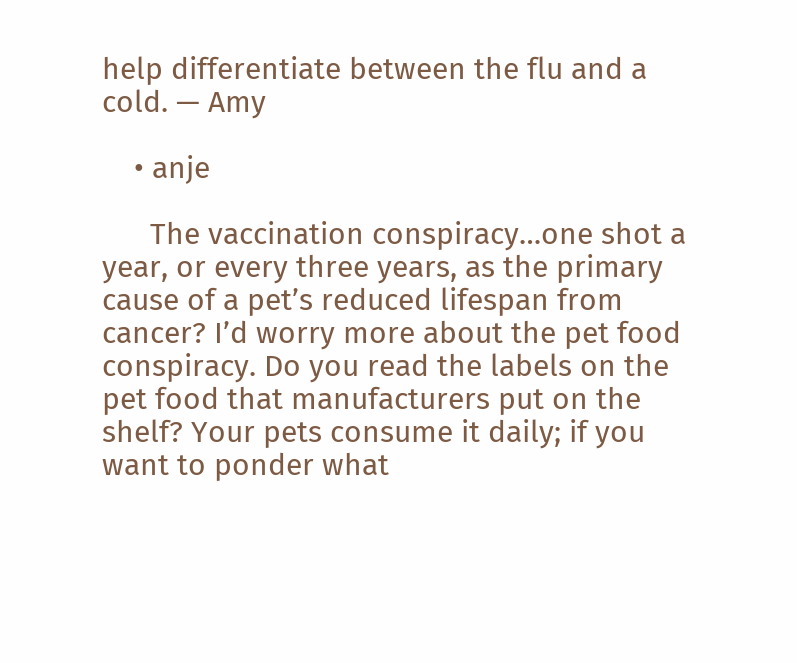help differentiate between the flu and a cold. — Amy

    • anje

      The vaccination conspiracy…one shot a year, or every three years, as the primary cause of a pet’s reduced lifespan from cancer? I’d worry more about the pet food conspiracy. Do you read the labels on the pet food that manufacturers put on the shelf? Your pets consume it daily; if you want to ponder what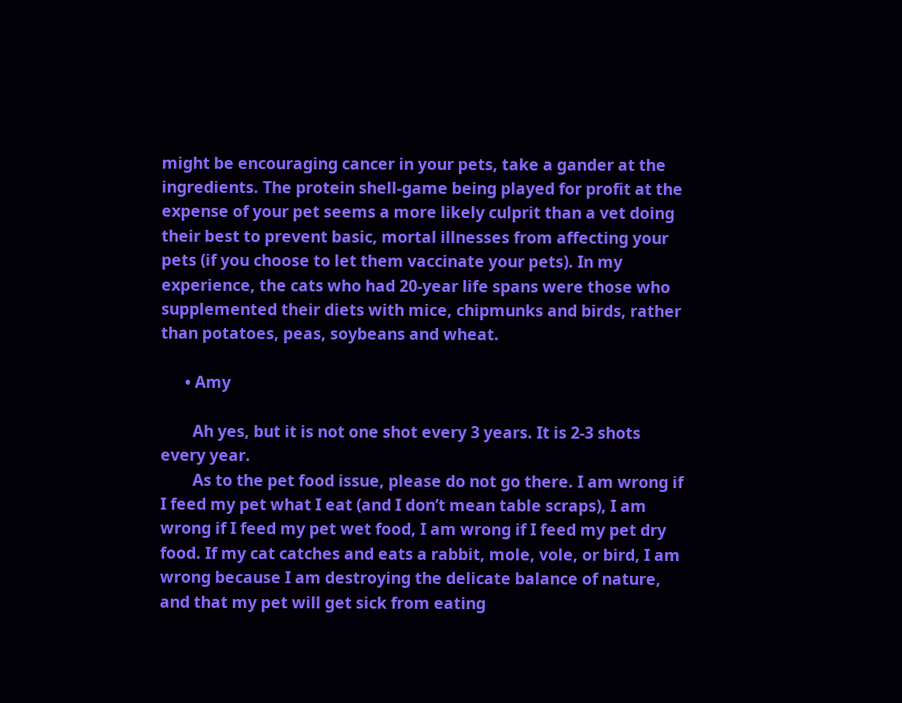might be encouraging cancer in your pets, take a gander at the ingredients. The protein shell-game being played for profit at the expense of your pet seems a more likely culprit than a vet doing their best to prevent basic, mortal illnesses from affecting your pets (if you choose to let them vaccinate your pets). In my experience, the cats who had 20-year life spans were those who supplemented their diets with mice, chipmunks and birds, rather than potatoes, peas, soybeans and wheat.

      • Amy

        Ah yes, but it is not one shot every 3 years. It is 2-3 shots every year.
        As to the pet food issue, please do not go there. I am wrong if I feed my pet what I eat (and I don’t mean table scraps), I am wrong if I feed my pet wet food, I am wrong if I feed my pet dry food. If my cat catches and eats a rabbit, mole, vole, or bird, I am wrong because I am destroying the delicate balance of nature, and that my pet will get sick from eating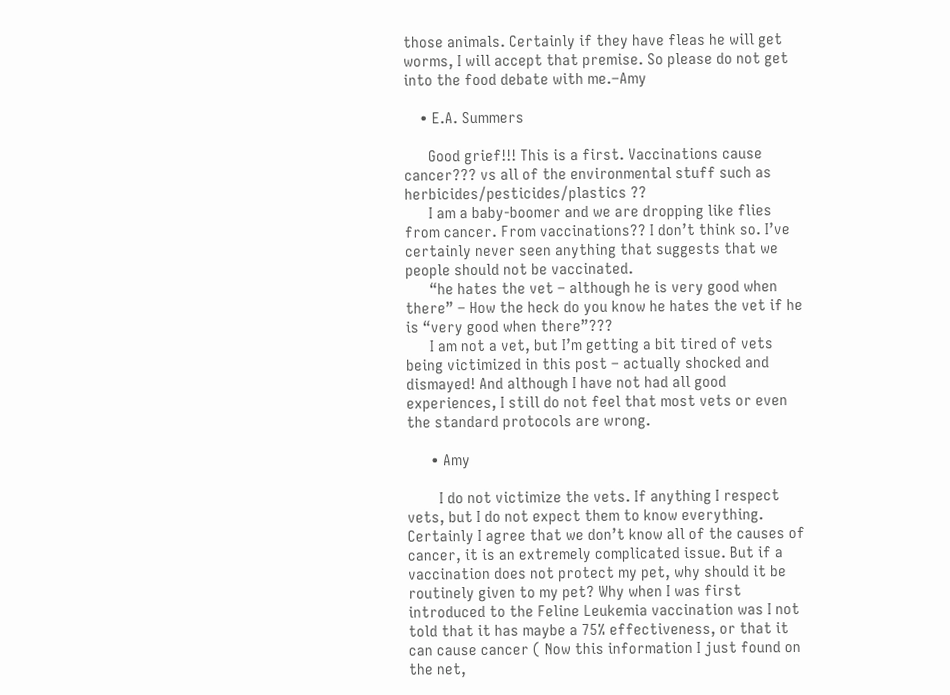those animals. Certainly if they have fleas he will get worms, I will accept that premise. So please do not get into the food debate with me.–Amy

    • E.A. Summers

      Good grief!!! This is a first. Vaccinations cause cancer??? vs all of the environmental stuff such as herbicides/pesticides/plastics ??
      I am a baby-boomer and we are dropping like flies from cancer. From vaccinations?? I don’t think so. I’ve certainly never seen anything that suggests that we people should not be vaccinated.
      “he hates the vet – although he is very good when there” – How the heck do you know he hates the vet if he is “very good when there”???
      I am not a vet, but I’m getting a bit tired of vets being victimized in this post – actually shocked and dismayed! And although I have not had all good experiences, I still do not feel that most vets or even the standard protocols are wrong.

      • Amy

        I do not victimize the vets. If anything I respect vets, but I do not expect them to know everything. Certainly I agree that we don’t know all of the causes of cancer, it is an extremely complicated issue. But if a vaccination does not protect my pet, why should it be routinely given to my pet? Why when I was first introduced to the Feline Leukemia vaccination was I not told that it has maybe a 75% effectiveness, or that it can cause cancer ( Now this information I just found on the net,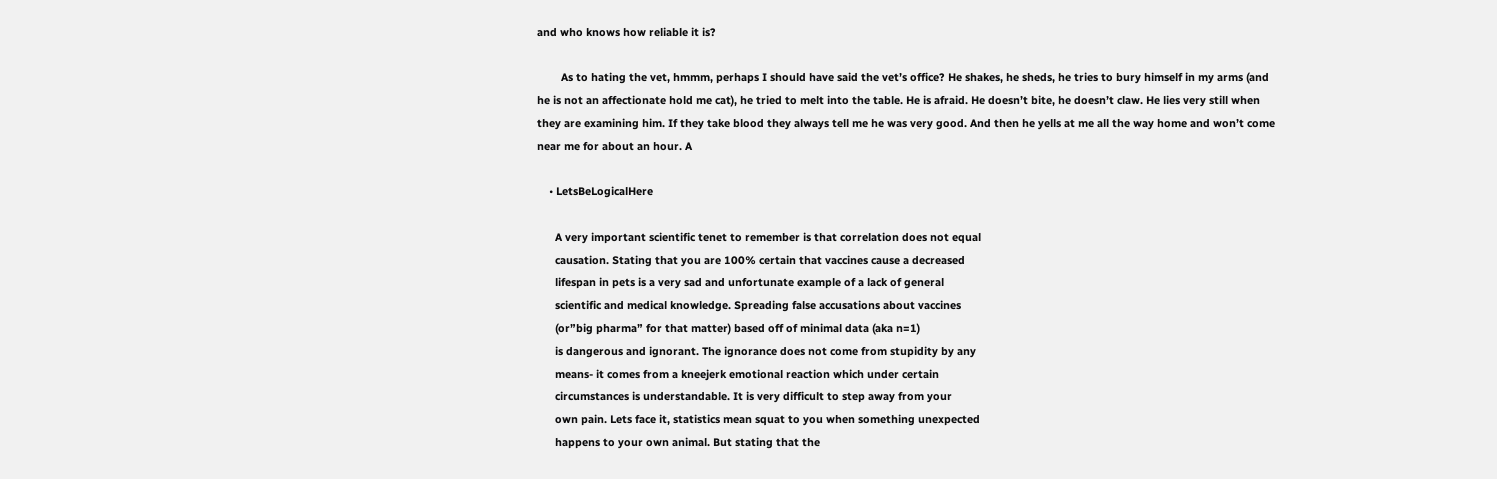and who knows how reliable it is?

        As to hating the vet, hmmm, perhaps I should have said the vet’s office? He shakes, he sheds, he tries to bury himself in my arms (and he is not an affectionate hold me cat), he tried to melt into the table. He is afraid. He doesn’t bite, he doesn’t claw. He lies very still when they are examining him. If they take blood they always tell me he was very good. And then he yells at me all the way home and won’t come near me for about an hour. A

    • LetsBeLogicalHere

      A very important scientific tenet to remember is that correlation does not equal
      causation. Stating that you are 100% certain that vaccines cause a decreased
      lifespan in pets is a very sad and unfortunate example of a lack of general
      scientific and medical knowledge. Spreading false accusations about vaccines
      (or”big pharma” for that matter) based off of minimal data (aka n=1)
      is dangerous and ignorant. The ignorance does not come from stupidity by any
      means- it comes from a kneejerk emotional reaction which under certain
      circumstances is understandable. It is very difficult to step away from your
      own pain. Lets face it, statistics mean squat to you when something unexpected
      happens to your own animal. But stating that the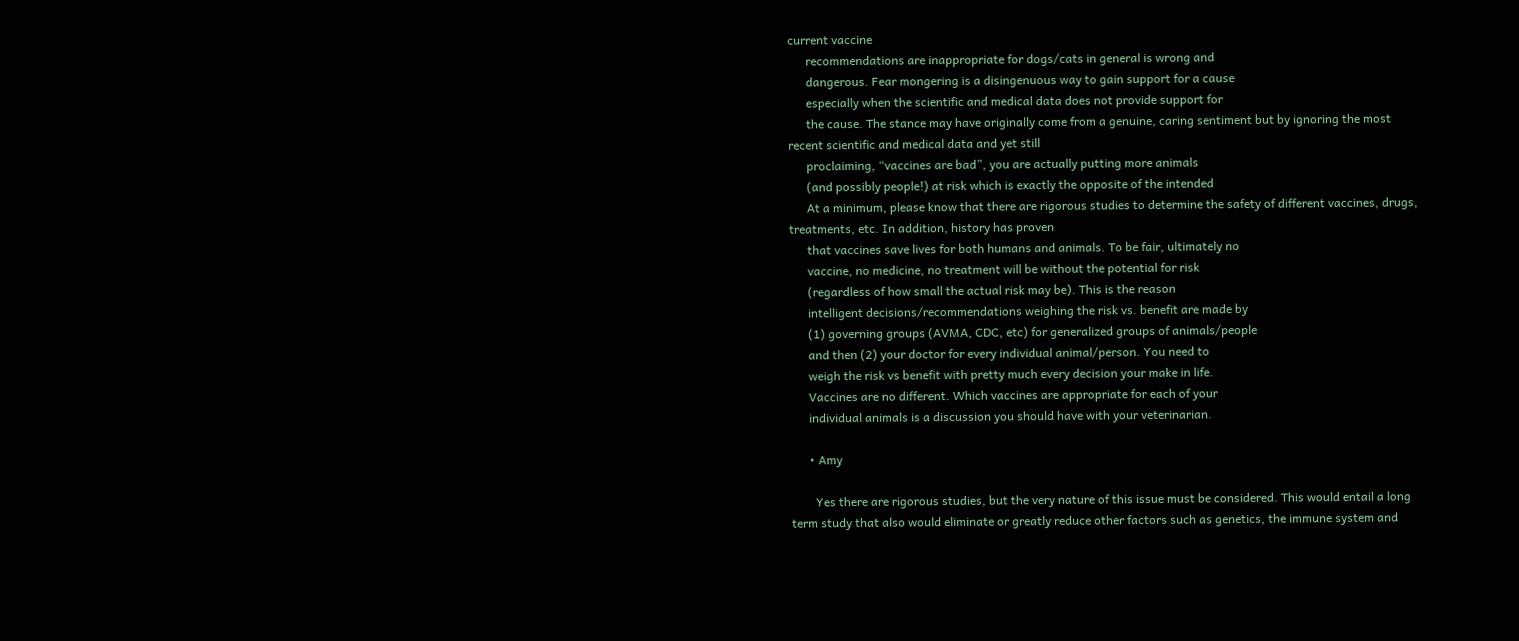current vaccine
      recommendations are inappropriate for dogs/cats in general is wrong and
      dangerous. Fear mongering is a disingenuous way to gain support for a cause
      especially when the scientific and medical data does not provide support for
      the cause. The stance may have originally come from a genuine, caring sentiment but by ignoring the most recent scientific and medical data and yet still
      proclaiming, “vaccines are bad”, you are actually putting more animals
      (and possibly people!) at risk which is exactly the opposite of the intended
      At a minimum, please know that there are rigorous studies to determine the safety of different vaccines, drugs, treatments, etc. In addition, history has proven
      that vaccines save lives for both humans and animals. To be fair, ultimately no
      vaccine, no medicine, no treatment will be without the potential for risk
      (regardless of how small the actual risk may be). This is the reason
      intelligent decisions/recommendations weighing the risk vs. benefit are made by
      (1) governing groups (AVMA, CDC, etc) for generalized groups of animals/people
      and then (2) your doctor for every individual animal/person. You need to
      weigh the risk vs benefit with pretty much every decision your make in life.
      Vaccines are no different. Which vaccines are appropriate for each of your
      individual animals is a discussion you should have with your veterinarian.

      • Amy

        Yes there are rigorous studies, but the very nature of this issue must be considered. This would entail a long term study that also would eliminate or greatly reduce other factors such as genetics, the immune system and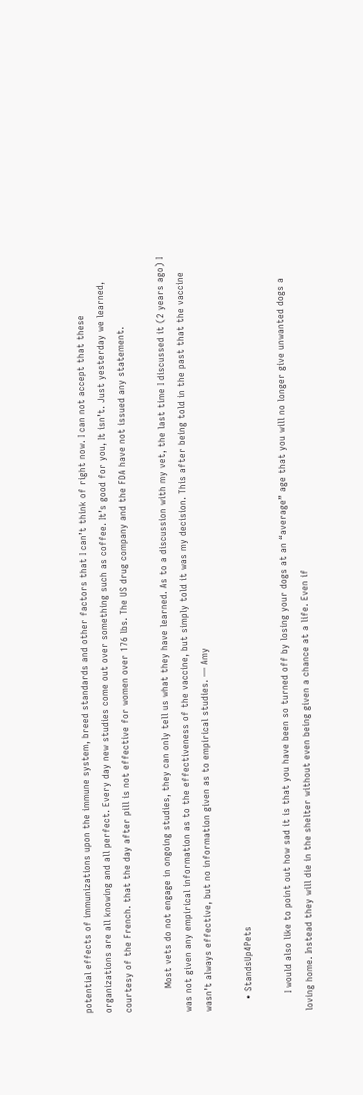potential effects of immunizations upon the immune system, breed standards and other factors that I can’t think of right now. I can not accept that these organizations are all knowing and all perfect. Every day new studies come out over something such as coffee. It’s good for you, It isn’t. Just yesterday we learned, courtesy of the French. that the day after pill is not effective for women over 176 lbs. The US drug company and the FDA have not issued any statement.

        Most vets do not engage in ongoing studies, they can only tell us what they have learned. As to a discussion with my vet, the last time I discussed it (2 years ago) I was not given any empirical information as to the effectiveness of the vaccine, but simply told it was my decision. This after being told in the past that the vaccine wasn’t always effective, but no information given as to empirical studies. — Amy

    • StandsUp4Pets

      I would also like to point out how sad it is that you have been so turned off by losing your dogs at an “average” age that you will no longer give unwanted dogs a loving home. Instead they will die in the shelter without even being given a chance at a life. Even if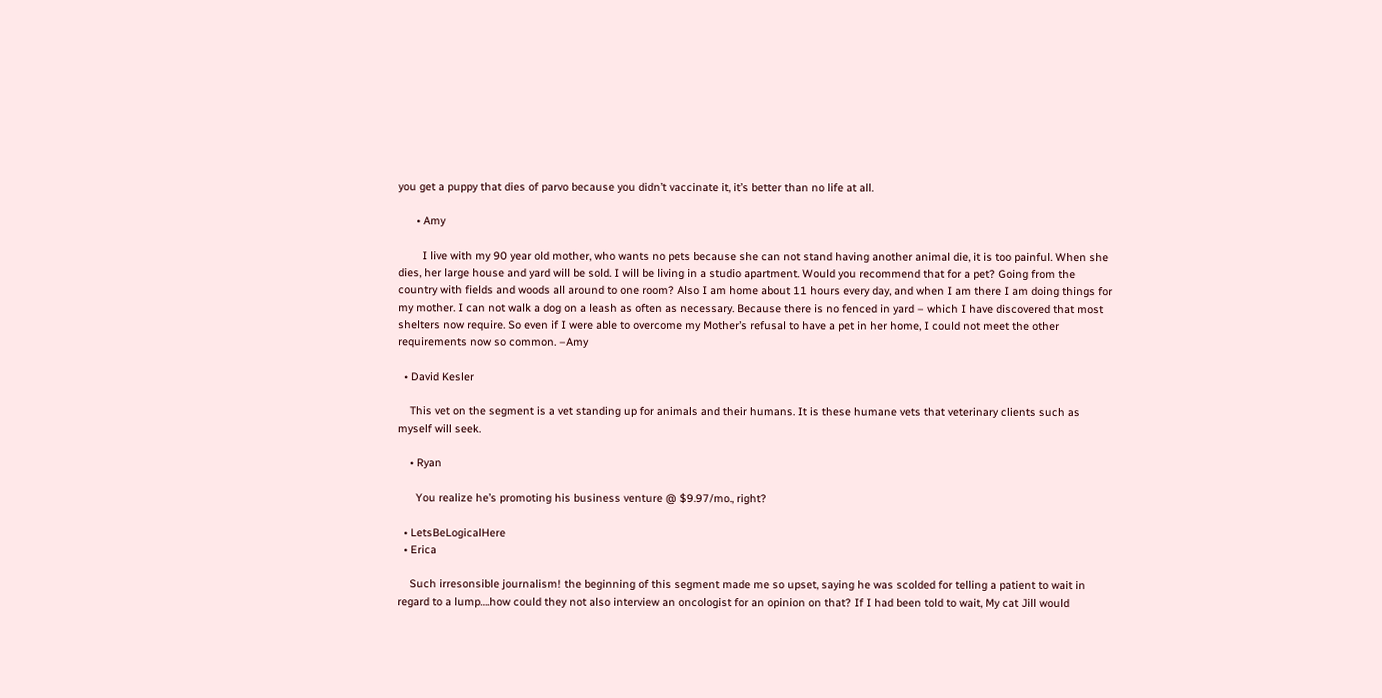you get a puppy that dies of parvo because you didn’t vaccinate it, it’s better than no life at all.

      • Amy

        I live with my 90 year old mother, who wants no pets because she can not stand having another animal die, it is too painful. When she dies, her large house and yard will be sold. I will be living in a studio apartment. Would you recommend that for a pet? Going from the country with fields and woods all around to one room? Also I am home about 11 hours every day, and when I am there I am doing things for my mother. I can not walk a dog on a leash as often as necessary. Because there is no fenced in yard – which I have discovered that most shelters now require. So even if I were able to overcome my Mother’s refusal to have a pet in her home, I could not meet the other requirements now so common. –Amy

  • David Kesler

    This vet on the segment is a vet standing up for animals and their humans. It is these humane vets that veterinary clients such as myself will seek.

    • Ryan

      You realize he’s promoting his business venture @ $9.97/mo., right?

  • LetsBeLogicalHere
  • Erica

    Such irresonsible journalism! the beginning of this segment made me so upset, saying he was scolded for telling a patient to wait in regard to a lump….how could they not also interview an oncologist for an opinion on that? If I had been told to wait, My cat Jill would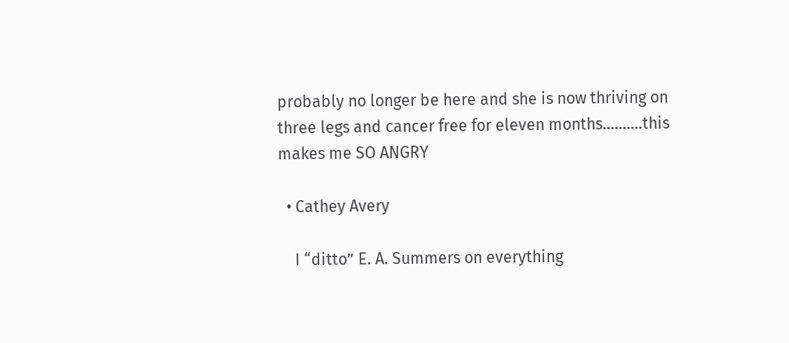probably no longer be here and she is now thriving on three legs and cancer free for eleven months……….this makes me SO ANGRY

  • Cathey Avery

    I “ditto” E. A. Summers on everything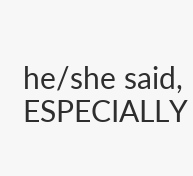he/she said, ESPECIALLY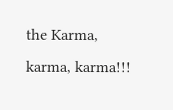the Karma, karma, karma!!!